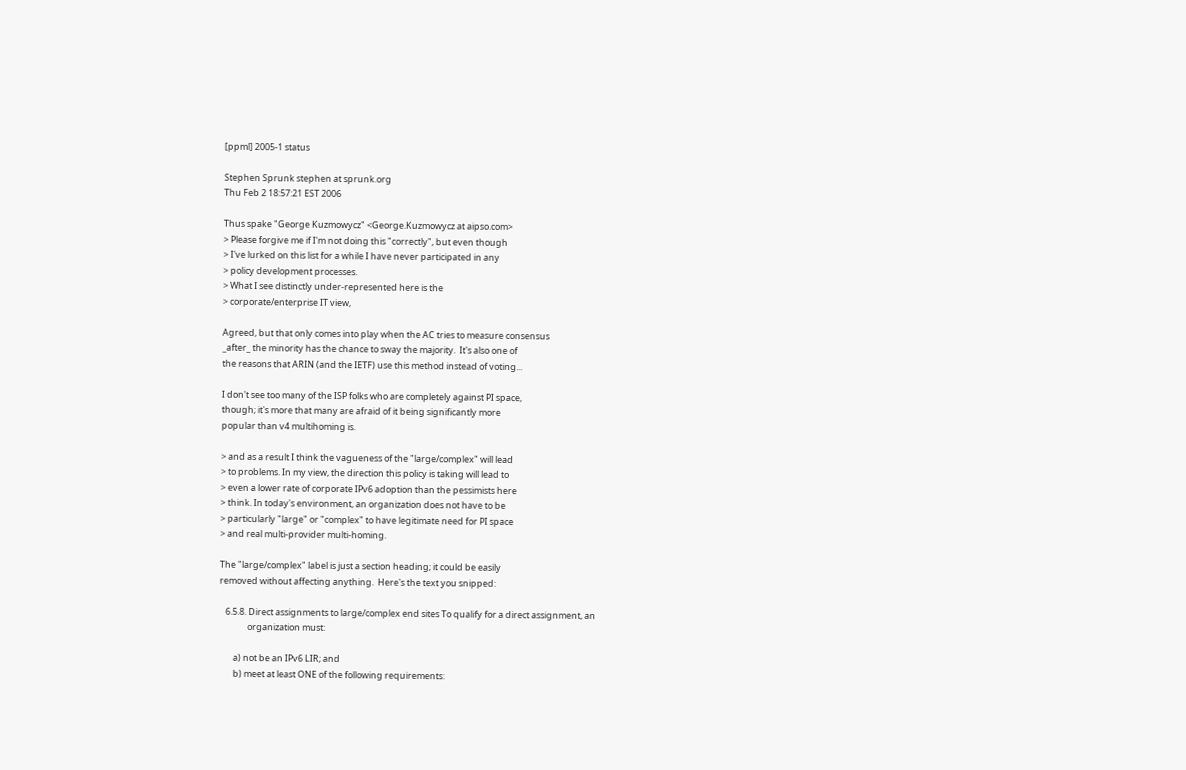[ppml] 2005-1 status

Stephen Sprunk stephen at sprunk.org
Thu Feb 2 18:57:21 EST 2006

Thus spake "George Kuzmowycz" <George.Kuzmowycz at aipso.com>
> Please forgive me if I'm not doing this "correctly", but even though
> I've lurked on this list for a while I have never participated in any
> policy development processes.
> What I see distinctly under-represented here is the
> corporate/enterprise IT view,

Agreed, but that only comes into play when the AC tries to measure consensus
_after_ the minority has the chance to sway the majority.  It's also one of
the reasons that ARIN (and the IETF) use this method instead of voting...

I don't see too many of the ISP folks who are completely against PI space,
though; it's more that many are afraid of it being significantly more
popular than v4 multihoming is.

> and as a result I think the vagueness of the "large/complex" will lead
> to problems. In my view, the direction this policy is taking will lead to
> even a lower rate of corporate IPv6 adoption than the pessimists here
> think. In today's environment, an organization does not have to be
> particularly "large" or "complex" to have legitimate need for PI space
> and real multi-provider multi-homing.

The "large/complex" label is just a section heading; it could be easily
removed without affecting anything.  Here's the text you snipped:

   6.5.8. Direct assignments to large/complex end sites To qualify for a direct assignment, an
              organization must:

       a) not be an IPv6 LIR; and
       b) meet at least ONE of the following requirements: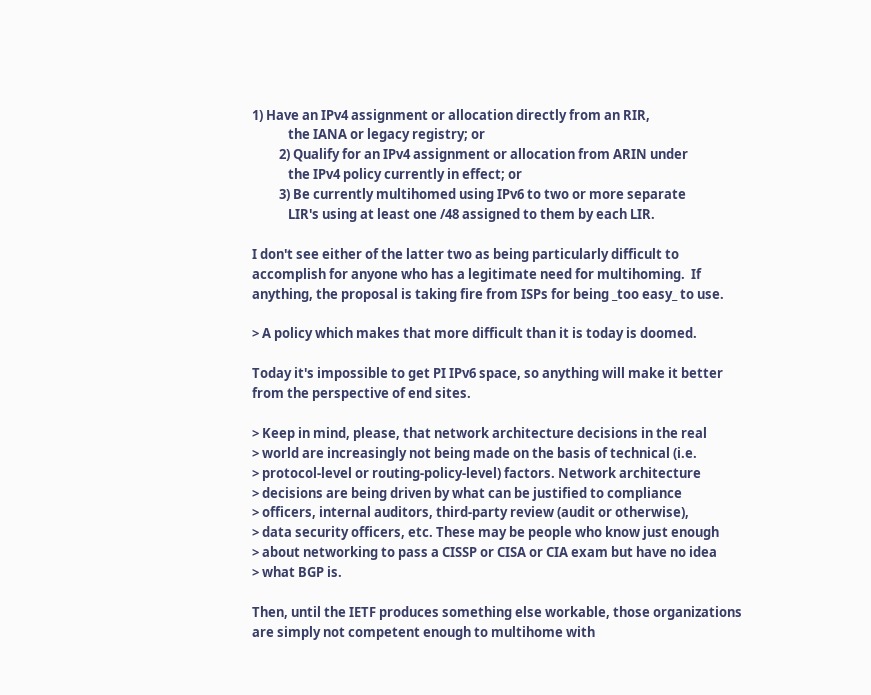1) Have an IPv4 assignment or allocation directly from an RIR,
            the IANA or legacy registry; or
         2) Qualify for an IPv4 assignment or allocation from ARIN under
            the IPv4 policy currently in effect; or
         3) Be currently multihomed using IPv6 to two or more separate
            LIR's using at least one /48 assigned to them by each LIR.

I don't see either of the latter two as being particularly difficult to
accomplish for anyone who has a legitimate need for multihoming.  If
anything, the proposal is taking fire from ISPs for being _too easy_ to use.

> A policy which makes that more difficult than it is today is doomed.

Today it's impossible to get PI IPv6 space, so anything will make it better
from the perspective of end sites.

> Keep in mind, please, that network architecture decisions in the real
> world are increasingly not being made on the basis of technical (i.e.
> protocol-level or routing-policy-level) factors. Network architecture
> decisions are being driven by what can be justified to compliance
> officers, internal auditors, third-party review (audit or otherwise),
> data security officers, etc. These may be people who know just enough
> about networking to pass a CISSP or CISA or CIA exam but have no idea
> what BGP is.

Then, until the IETF produces something else workable, those organizations
are simply not competent enough to multihome with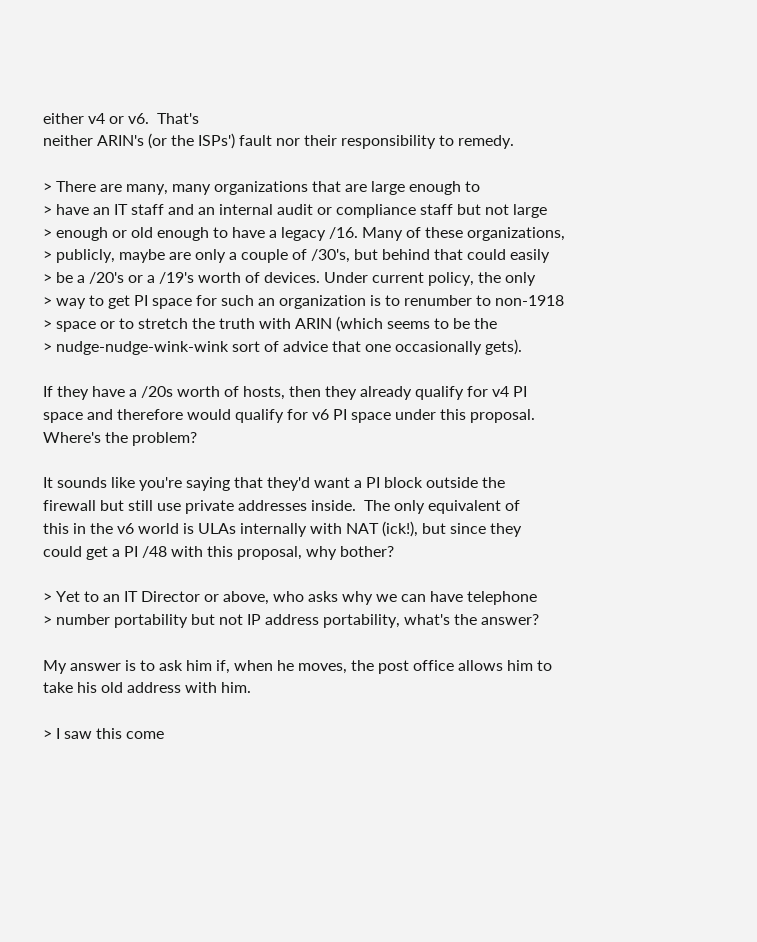either v4 or v6.  That's
neither ARIN's (or the ISPs') fault nor their responsibility to remedy.

> There are many, many organizations that are large enough to
> have an IT staff and an internal audit or compliance staff but not large
> enough or old enough to have a legacy /16. Many of these organizations,
> publicly, maybe are only a couple of /30's, but behind that could easily
> be a /20's or a /19's worth of devices. Under current policy, the only
> way to get PI space for such an organization is to renumber to non-1918
> space or to stretch the truth with ARIN (which seems to be the
> nudge-nudge-wink-wink sort of advice that one occasionally gets).

If they have a /20s worth of hosts, then they already qualify for v4 PI
space and therefore would qualify for v6 PI space under this proposal.
Where's the problem?

It sounds like you're saying that they'd want a PI block outside the
firewall but still use private addresses inside.  The only equivalent of
this in the v6 world is ULAs internally with NAT (ick!), but since they
could get a PI /48 with this proposal, why bother?

> Yet to an IT Director or above, who asks why we can have telephone
> number portability but not IP address portability, what's the answer?

My answer is to ask him if, when he moves, the post office allows him to
take his old address with him.

> I saw this come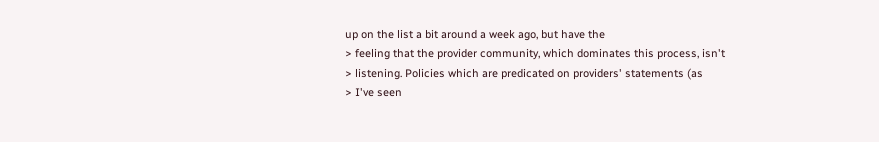up on the list a bit around a week ago, but have the
> feeling that the provider community, which dominates this process, isn't
> listening. Policies which are predicated on providers' statements (as
> I've seen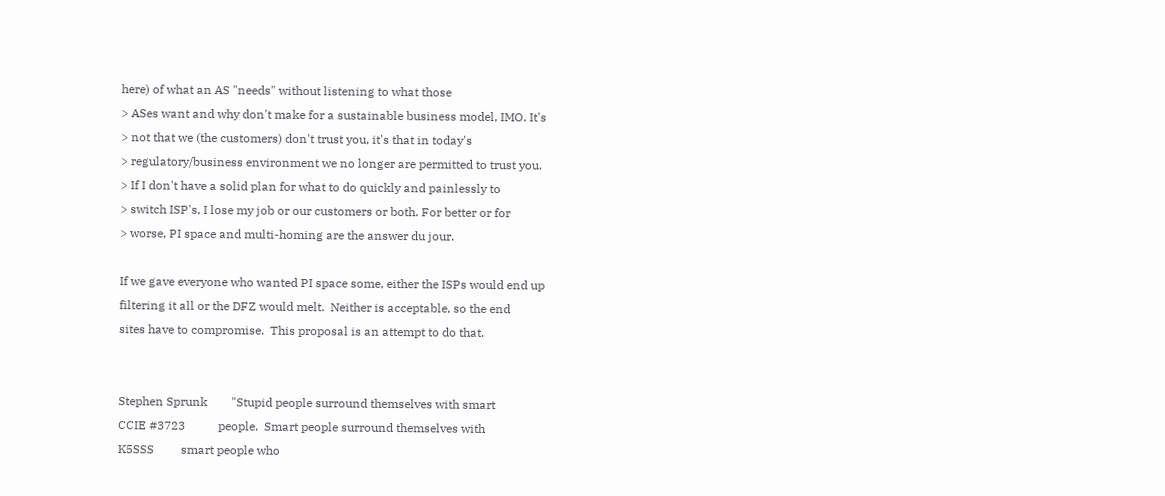here) of what an AS "needs" without listening to what those
> ASes want and why don't make for a sustainable business model, IMO. It's
> not that we (the customers) don't trust you, it's that in today's
> regulatory/business environment we no longer are permitted to trust you.
> If I don't have a solid plan for what to do quickly and painlessly to
> switch ISP's, I lose my job or our customers or both. For better or for
> worse, PI space and multi-homing are the answer du jour.

If we gave everyone who wanted PI space some, either the ISPs would end up
filtering it all or the DFZ would melt.  Neither is acceptable, so the end
sites have to compromise.  This proposal is an attempt to do that.


Stephen Sprunk        "Stupid people surround themselves with smart
CCIE #3723           people.  Smart people surround themselves with
K5SSS         smart people who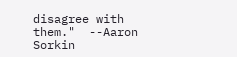disagree with them."  --Aaron Sorkin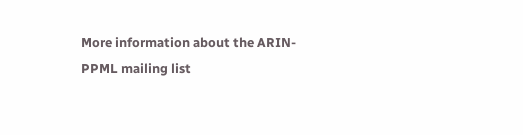More information about the ARIN-PPML mailing list